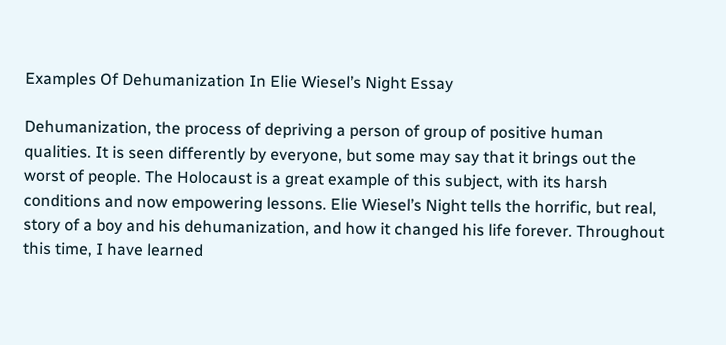Examples Of Dehumanization In Elie Wiesel’s Night Essay

Dehumanization, the process of depriving a person of group of positive human qualities. It is seen differently by everyone, but some may say that it brings out the worst of people. The Holocaust is a great example of this subject, with its harsh conditions and now empowering lessons. Elie Wiesel’s Night tells the horrific, but real, story of a boy and his dehumanization, and how it changed his life forever. Throughout this time, I have learned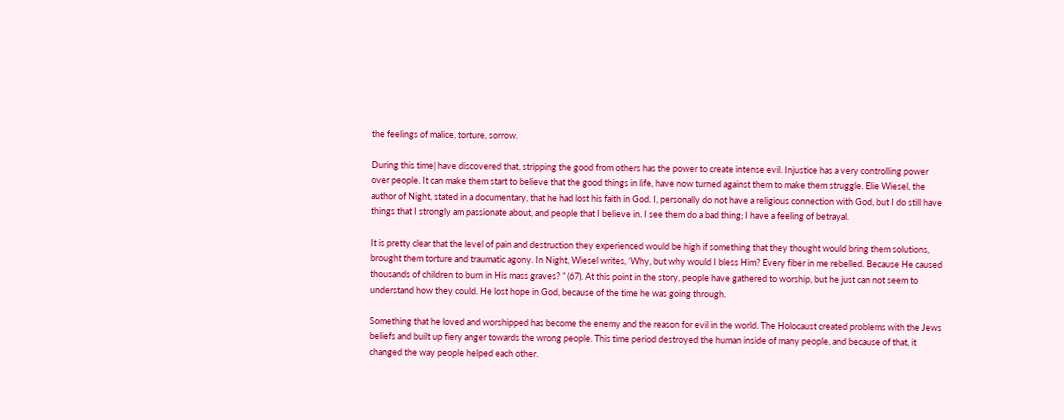the feelings of malice, torture, sorrow.

During this time| have discovered that, stripping the good from others has the power to create intense evil. Injustice has a very controlling power over people. It can make them start to believe that the good things in life, have now turned against them to make them struggle. Elie Wiesel, the author of Night, stated in a documentary, that he had lost his faith in God. I, personally do not have a religious connection with God, but I do still have things that I strongly am passionate about, and people that I believe in. I see them do a bad thing; I have a feeling of betrayal.

It is pretty clear that the level of pain and destruction they experienced would be high if something that they thought would bring them solutions, brought them torture and traumatic agony. In Night, Wiesel writes, ‘Why, but why would I bless Him? Every fiber in me rebelled. Because He caused thousands of children to burn in His mass graves? ” (67). At this point in the story, people have gathered to worship, but he just can not seem to understand how they could. He lost hope in God, because of the time he was going through.

Something that he loved and worshipped has become the enemy and the reason for evil in the world. The Holocaust created problems with the Jews beliefs and built up fiery anger towards the wrong people. This time period destroyed the human inside of many people, and because of that, it changed the way people helped each other.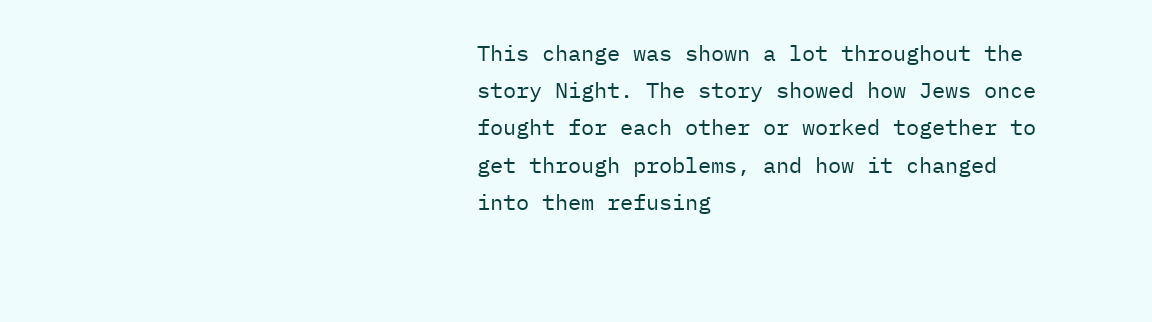This change was shown a lot throughout the story Night. The story showed how Jews once fought for each other or worked together to get through problems, and how it changed into them refusing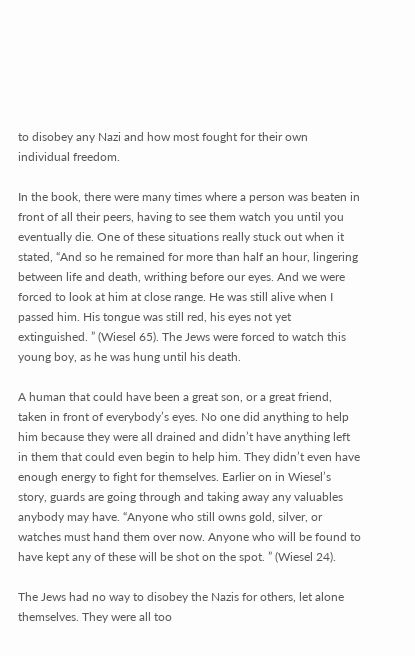to disobey any Nazi and how most fought for their own individual freedom.

In the book, there were many times where a person was beaten in front of all their peers, having to see them watch you until you eventually die. One of these situations really stuck out when it stated, “And so he remained for more than half an hour, lingering between life and death, writhing before our eyes. And we were forced to look at him at close range. He was still alive when I passed him. His tongue was still red, his eyes not yet extinguished. ” (Wiesel 65). The Jews were forced to watch this young boy, as he was hung until his death.

A human that could have been a great son, or a great friend, taken in front of everybody’s eyes. No one did anything to help him because they were all drained and didn’t have anything left in them that could even begin to help him. They didn’t even have enough energy to fight for themselves. Earlier on in Wiesel’s story, guards are going through and taking away any valuables anybody may have. “Anyone who still owns gold, silver, or watches must hand them over now. Anyone who will be found to have kept any of these will be shot on the spot. ” (Wiesel 24).

The Jews had no way to disobey the Nazis for others, let alone themselves. They were all too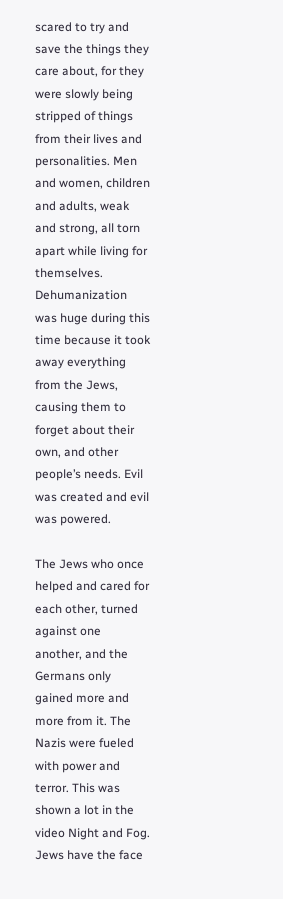scared to try and save the things they care about, for they were slowly being stripped of things from their lives and personalities. Men and women, children and adults, weak and strong, all torn apart while living for themselves. Dehumanization was huge during this time because it took away everything from the Jews, causing them to forget about their own, and other people’s needs. Evil was created and evil was powered.

The Jews who once helped and cared for each other, turned against one another, and the Germans only gained more and more from it. The Nazis were fueled with power and terror. This was shown a lot in the video Night and Fog. Jews have the face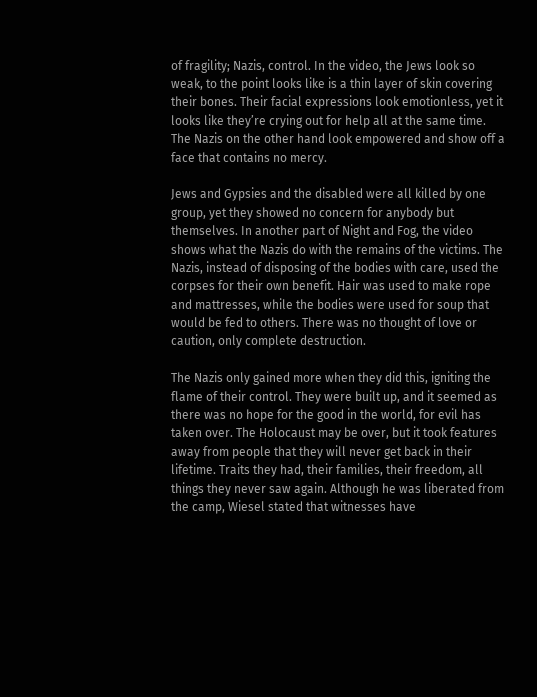of fragility; Nazis, control. In the video, the Jews look so weak, to the point looks like is a thin layer of skin covering their bones. Their facial expressions look emotionless, yet it looks like they’re crying out for help all at the same time. The Nazis on the other hand look empowered and show off a face that contains no mercy.

Jews and Gypsies and the disabled were all killed by one group, yet they showed no concern for anybody but themselves. In another part of Night and Fog, the video shows what the Nazis do with the remains of the victims. The Nazis, instead of disposing of the bodies with care, used the corpses for their own benefit. Hair was used to make rope and mattresses, while the bodies were used for soup that would be fed to others. There was no thought of love or caution, only complete destruction.

The Nazis only gained more when they did this, igniting the flame of their control. They were built up, and it seemed as there was no hope for the good in the world, for evil has taken over. The Holocaust may be over, but it took features away from people that they will never get back in their lifetime. Traits they had, their families, their freedom, all things they never saw again. Although he was liberated from the camp, Wiesel stated that witnesses have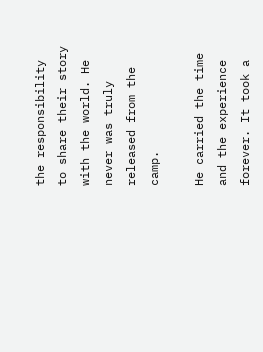the responsibility to share their story with the world. He never was truly released from the camp.

He carried the time and the experience forever. It took a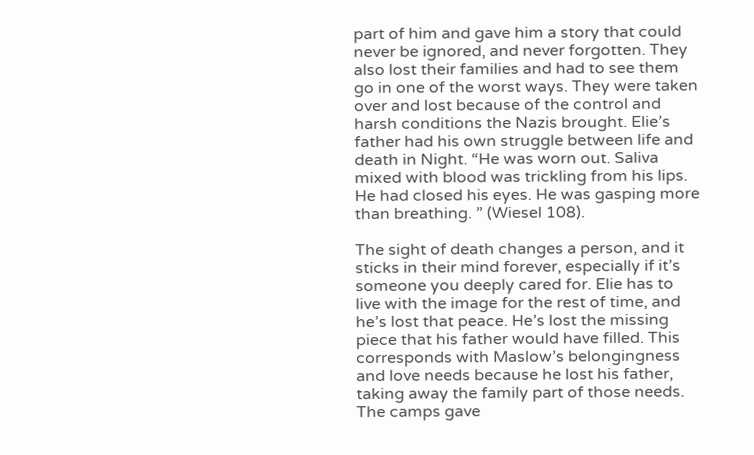part of him and gave him a story that could never be ignored, and never forgotten. They also lost their families and had to see them go in one of the worst ways. They were taken over and lost because of the control and harsh conditions the Nazis brought. Elie’s father had his own struggle between life and death in Night. “He was worn out. Saliva mixed with blood was trickling from his lips. He had closed his eyes. He was gasping more than breathing. ” (Wiesel 108).

The sight of death changes a person, and it sticks in their mind forever, especially if it’s someone you deeply cared for. Elie has to live with the image for the rest of time, and he’s lost that peace. He’s lost the missing piece that his father would have filled. This corresponds with Maslow’s belongingness and love needs because he lost his father, taking away the family part of those needs. The camps gave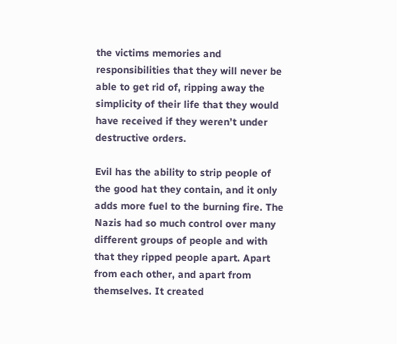the victims memories and responsibilities that they will never be able to get rid of, ripping away the simplicity of their life that they would have received if they weren’t under destructive orders.

Evil has the ability to strip people of the good hat they contain, and it only adds more fuel to the burning fire. The Nazis had so much control over many different groups of people and with that they ripped people apart. Apart from each other, and apart from themselves. It created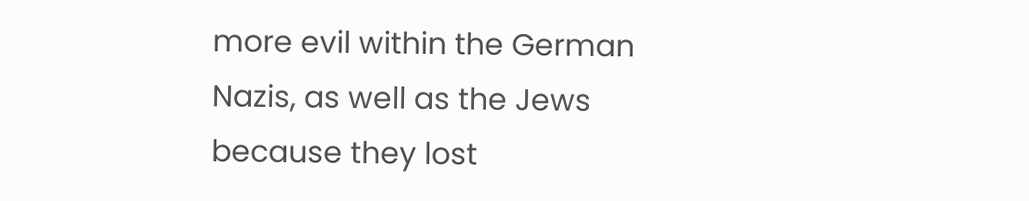more evil within the German Nazis, as well as the Jews because they lost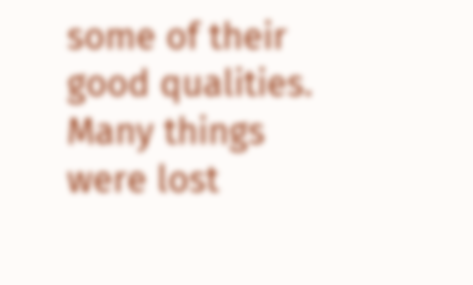some of their good qualities. Many things were lost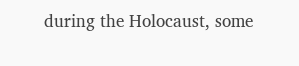during the Holocaust, some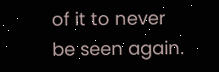of it to never be seen again.